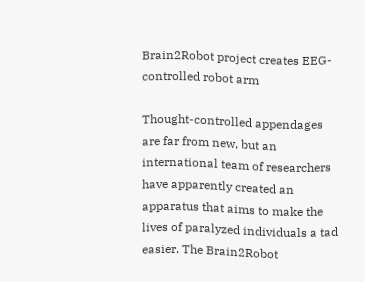Brain2Robot project creates EEG-controlled robot arm

Thought-controlled appendages are far from new, but an international team of researchers have apparently created an apparatus that aims to make the lives of paralyzed individuals a tad easier. The Brain2Robot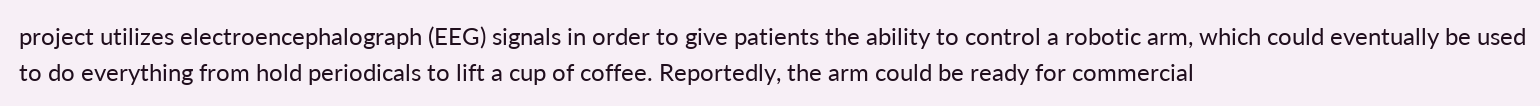project utilizes electroencephalograph (EEG) signals in order to give patients the ability to control a robotic arm, which could eventually be used to do everything from hold periodicals to lift a cup of coffee. Reportedly, the arm could be ready for commercial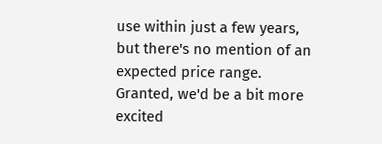use within just a few years, but there's no mention of an expected price range. Granted, we'd be a bit more excited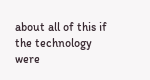about all of this if the technology were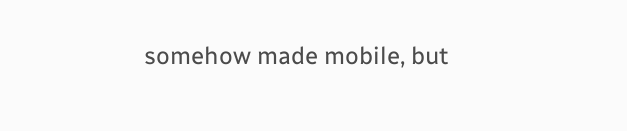somehow made mobile, but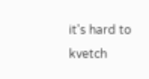it's hard to kvetch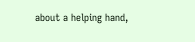about a helping hand,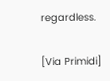regardless.

[Via Primidi]